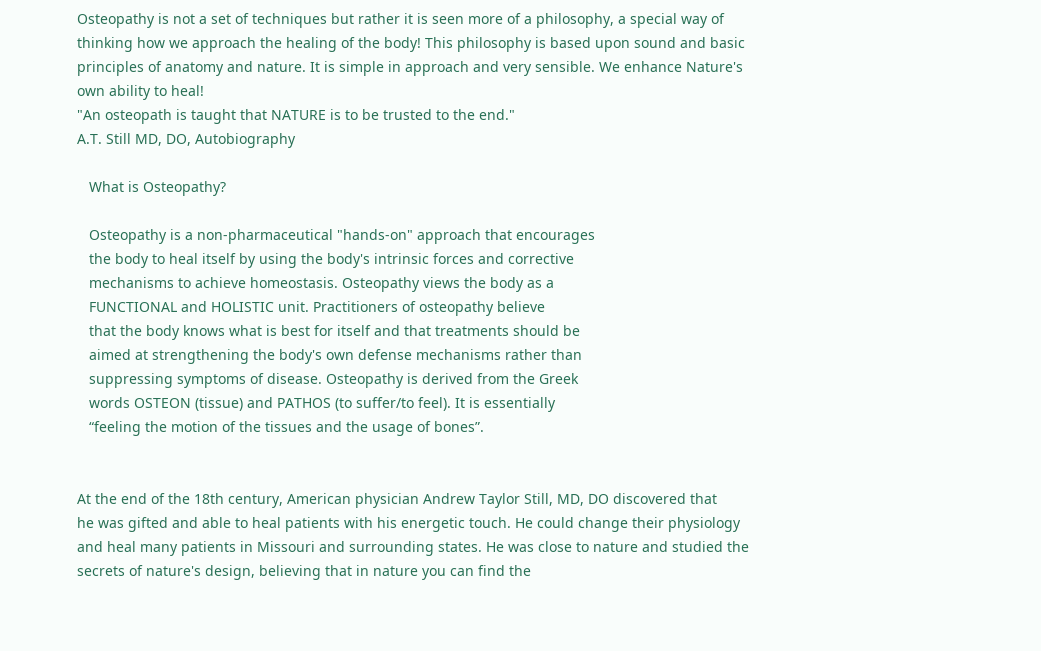Osteopathy is not a set of techniques but rather it is seen more of a philosophy, a special way of
thinking how we approach the healing of the body! This philosophy is based upon sound and basic
principles of anatomy and nature. It is simple in approach and very sensible. We enhance Nature's
own ability to heal!
"An osteopath is taught that NATURE is to be trusted to the end."
A.T. Still MD, DO, Autobiography

   What is Osteopathy?

   Osteopathy is a non-pharmaceutical "hands-on" approach that encourages
   the body to heal itself by using the body's intrinsic forces and corrective
   mechanisms to achieve homeostasis. Osteopathy views the body as a
   FUNCTIONAL and HOLISTIC unit. Practitioners of osteopathy believe
   that the body knows what is best for itself and that treatments should be
   aimed at strengthening the body's own defense mechanisms rather than
   suppressing symptoms of disease. Osteopathy is derived from the Greek
   words OSTEON (tissue) and PATHOS (to suffer/to feel). It is essentially
   “feeling the motion of the tissues and the usage of bones”.


At the end of the 18th century, American physician Andrew Taylor Still, MD, DO discovered that
he was gifted and able to heal patients with his energetic touch. He could change their physiology
and heal many patients in Missouri and surrounding states. He was close to nature and studied the
secrets of nature's design, believing that in nature you can find the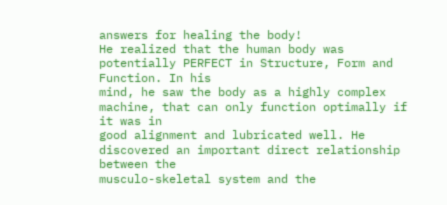answers for healing the body!
He realized that the human body was potentially PERFECT in Structure, Form and Function. In his
mind, he saw the body as a highly complex machine, that can only function optimally if it was in
good alignment and lubricated well. He discovered an important direct relationship between the
musculo-skeletal system and the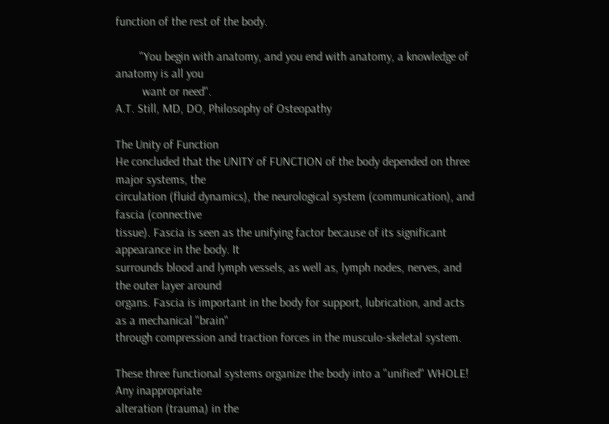function of the rest of the body.

        "You begin with anatomy, and you end with anatomy, a knowledge of anatomy is all you
         want or need".
A.T. Still, MD, DO, Philosophy of Osteopathy

The Unity of Function
He concluded that the UNITY of FUNCTION of the body depended on three major systems, the
circulation (fluid dynamics), the neurological system (communication), and fascia (connective
tissue). Fascia is seen as the unifying factor because of its significant appearance in the body. It
surrounds blood and lymph vessels, as well as, lymph nodes, nerves, and the outer layer around
organs. Fascia is important in the body for support, lubrication, and acts as a mechanical "brain"
through compression and traction forces in the musculo-skeletal system.

These three functional systems organize the body into a "unified" WHOLE! Any inappropriate
alteration (trauma) in the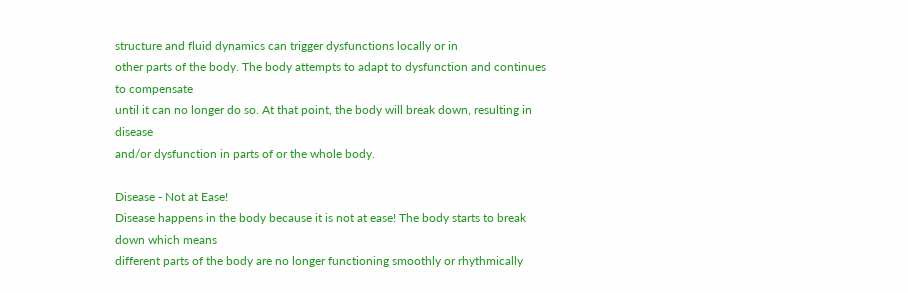structure and fluid dynamics can trigger dysfunctions locally or in
other parts of the body. The body attempts to adapt to dysfunction and continues to compensate
until it can no longer do so. At that point, the body will break down, resulting in disease
and/or dysfunction in parts of or the whole body.

Disease - Not at Ease!
Disease happens in the body because it is not at ease! The body starts to break down which means
different parts of the body are no longer functioning smoothly or rhythmically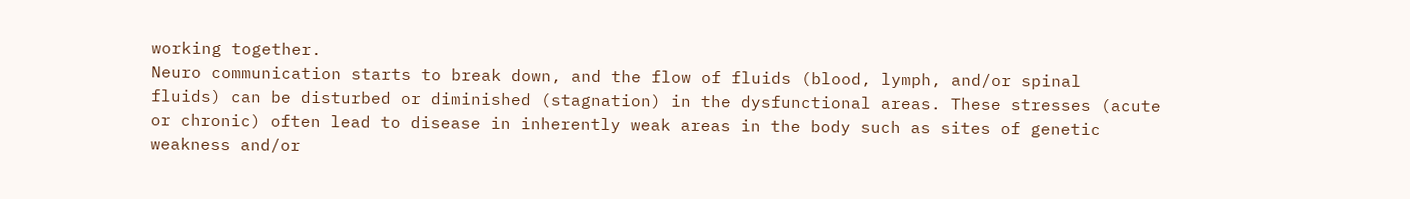working together.
Neuro communication starts to break down, and the flow of fluids (blood, lymph, and/or spinal
fluids) can be disturbed or diminished (stagnation) in the dysfunctional areas. These stresses (acute
or chronic) often lead to disease in inherently weak areas in the body such as sites of genetic
weakness and/or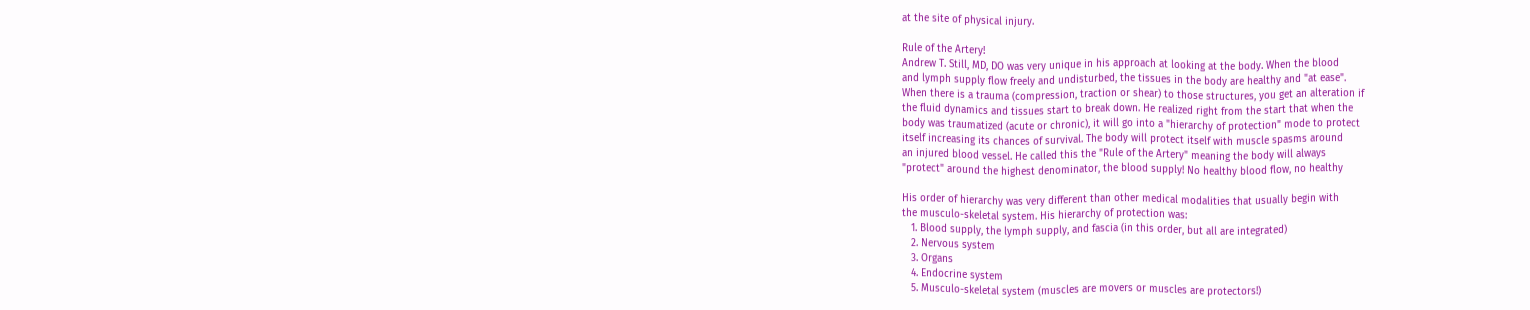at the site of physical injury.

Rule of the Artery!
Andrew T. Still, MD, DO was very unique in his approach at looking at the body. When the blood
and lymph supply flow freely and undisturbed, the tissues in the body are healthy and "at ease".
When there is a trauma (compression, traction or shear) to those structures, you get an alteration if
the fluid dynamics and tissues start to break down. He realized right from the start that when the
body was traumatized (acute or chronic), it will go into a "hierarchy of protection" mode to protect
itself increasing its chances of survival. The body will protect itself with muscle spasms around
an injured blood vessel. He called this the "Rule of the Artery" meaning the body will always
"protect" around the highest denominator, the blood supply! No healthy blood flow, no healthy

His order of hierarchy was very different than other medical modalities that usually begin with
the musculo-skeletal system. His hierarchy of protection was:
   1. Blood supply, the lymph supply, and fascia (in this order, but all are integrated)
   2. Nervous system
   3. Organs
   4. Endocrine system
   5. Musculo-skeletal system (muscles are movers or muscles are protectors!)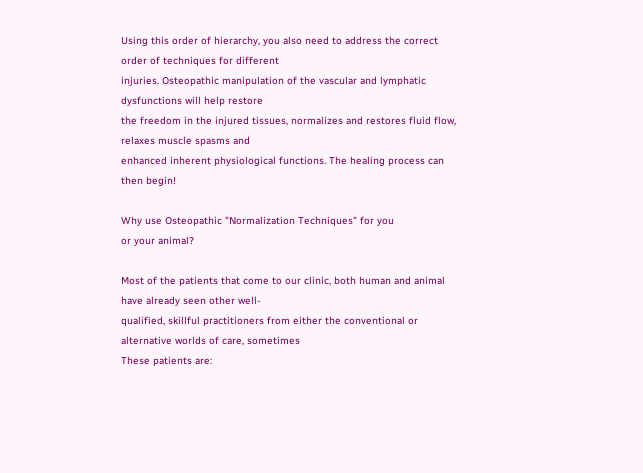Using this order of hierarchy, you also need to address the correct order of techniques for different
injuries. Osteopathic manipulation of the vascular and lymphatic dysfunctions will help restore
the freedom in the injured tissues, normalizes and restores fluid flow, relaxes muscle spasms and
enhanced inherent physiological functions. The healing process can then begin!

Why use Osteopathic "Normalization Techniques" for you
or your animal?

Most of the patients that come to our clinic, both human and animal have already seen other well-
qualified, skillful practitioners from either the conventional or alternative worlds of care, sometimes
These patients are: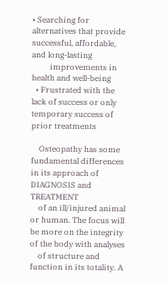• Searching for alternatives that provide successful, affordable, and long-lasting
         improvements in health and well-being
  • Frustrated with the lack of success or only temporary success of prior treatments

    Osteopathy has some fundamental differences in its approach of DIAGNOSIS and TREATMENT
    of an ill/injured animal or human. The focus will be more on the integrity of the body with analyses
    of structure and function in its totality. A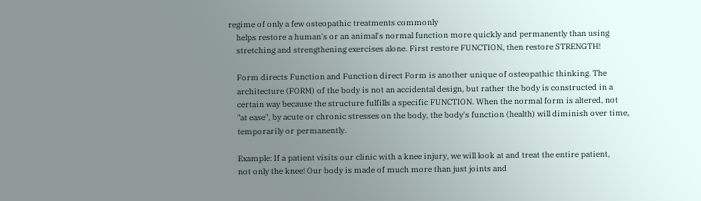regime of only a few osteopathic treatments commonly
    helps restore a human's or an animal's normal function more quickly and permanently than using
    stretching and strengthening exercises alone. First restore FUNCTION, then restore STRENGTH!

    Form directs Function and Function direct Form is another unique of osteopathic thinking. The
    architecture (FORM) of the body is not an accidental design, but rather the body is constructed in a
    certain way because the structure fulfills a specific FUNCTION. When the normal form is altered, not
    "at ease", by acute or chronic stresses on the body, the body's function (health) will diminish over time,
    temporarily or permanently.

    Example: If a patient visits our clinic with a knee injury, we will look at and treat the entire patient,
    not only the knee! Our body is made of much more than just joints and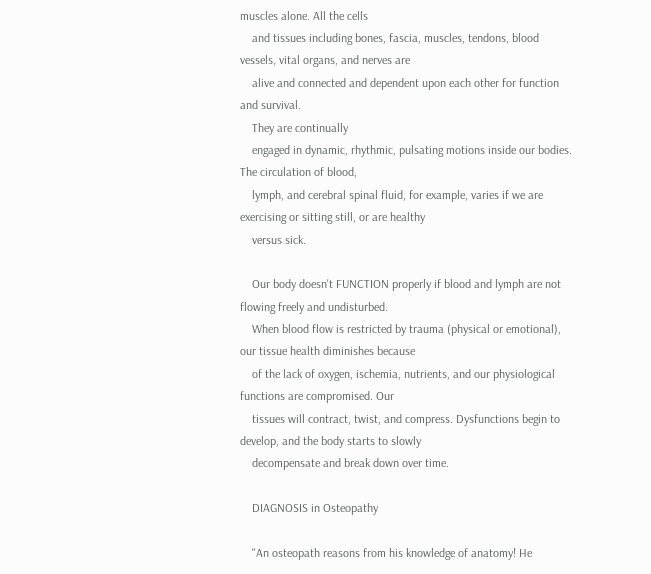muscles alone. All the cells
    and tissues including bones, fascia, muscles, tendons, blood vessels, vital organs, and nerves are
    alive and connected and dependent upon each other for function and survival.
    They are continually
    engaged in dynamic, rhythmic, pulsating motions inside our bodies. The circulation of blood,
    lymph, and cerebral spinal fluid, for example, varies if we are exercising or sitting still, or are healthy
    versus sick.

    Our body doesn't FUNCTION properly if blood and lymph are not flowing freely and undisturbed.
    When blood flow is restricted by trauma (physical or emotional), our tissue health diminishes because
    of the lack of oxygen, ischemia, nutrients, and our physiological functions are compromised. Our
    tissues will contract, twist, and compress. Dysfunctions begin to develop, and the body starts to slowly
    decompensate and break down over time.

    DIAGNOSIS in Osteopathy

    "An osteopath reasons from his knowledge of anatomy! He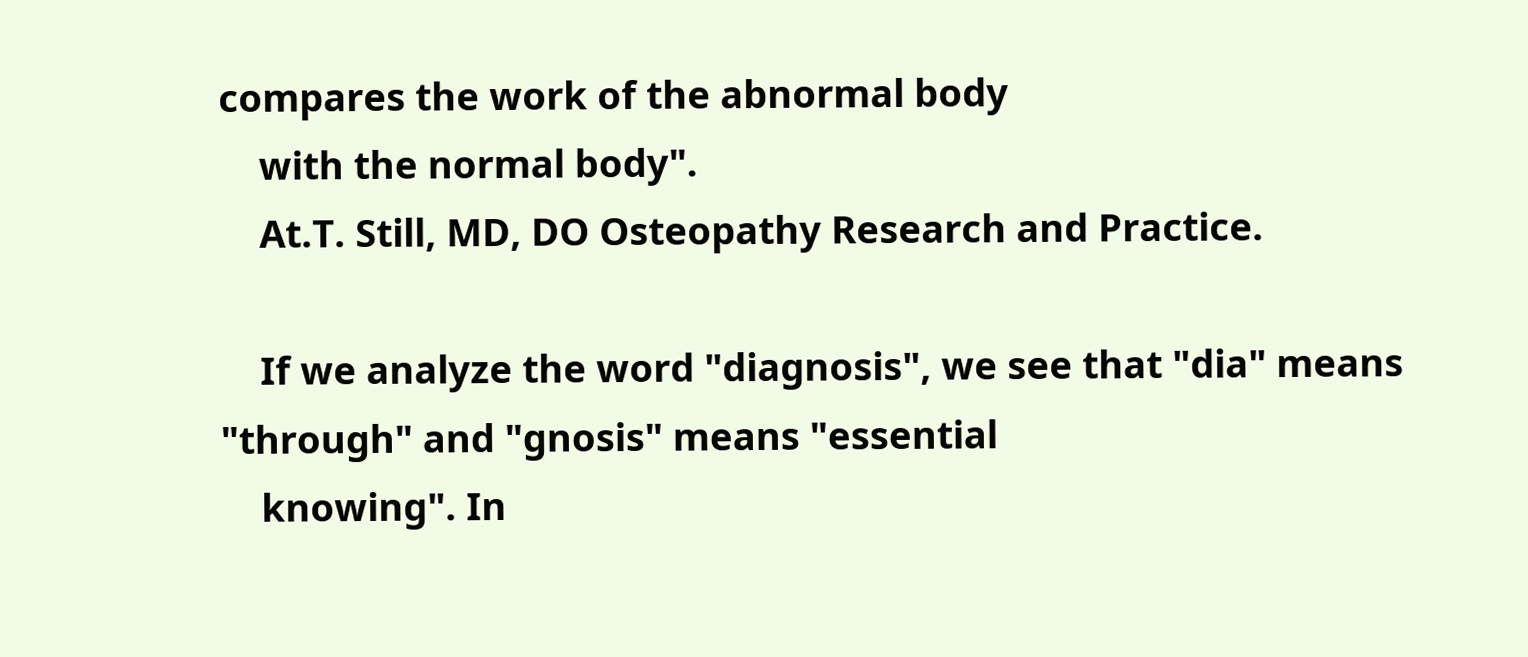compares the work of the abnormal body
    with the normal body".
    At.T. Still, MD, DO Osteopathy Research and Practice.

    If we analyze the word "diagnosis", we see that "dia" means "through" and "gnosis" means "essential
    knowing". In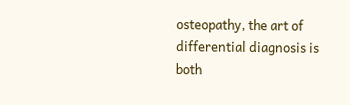osteopathy, the art of differential diagnosis is both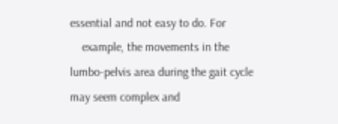essential and not easy to do. For
    example, the movements in the lumbo-pelvis area during the gait cycle may seem complex and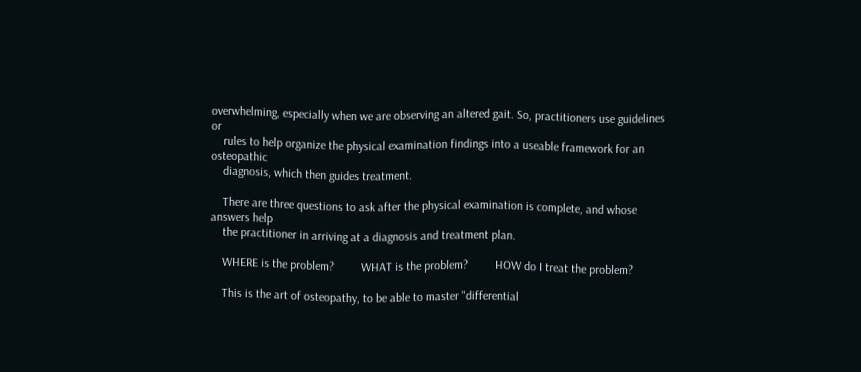overwhelming, especially when we are observing an altered gait. So, practitioners use guidelines or
    rules to help organize the physical examination findings into a useable framework for an osteopathic
    diagnosis, which then guides treatment.

    There are three questions to ask after the physical examination is complete, and whose answers help
    the practitioner in arriving at a diagnosis and treatment plan.

    WHERE is the problem?         WHAT is the problem?         HOW do I treat the problem?

    This is the art of osteopathy, to be able to master "differential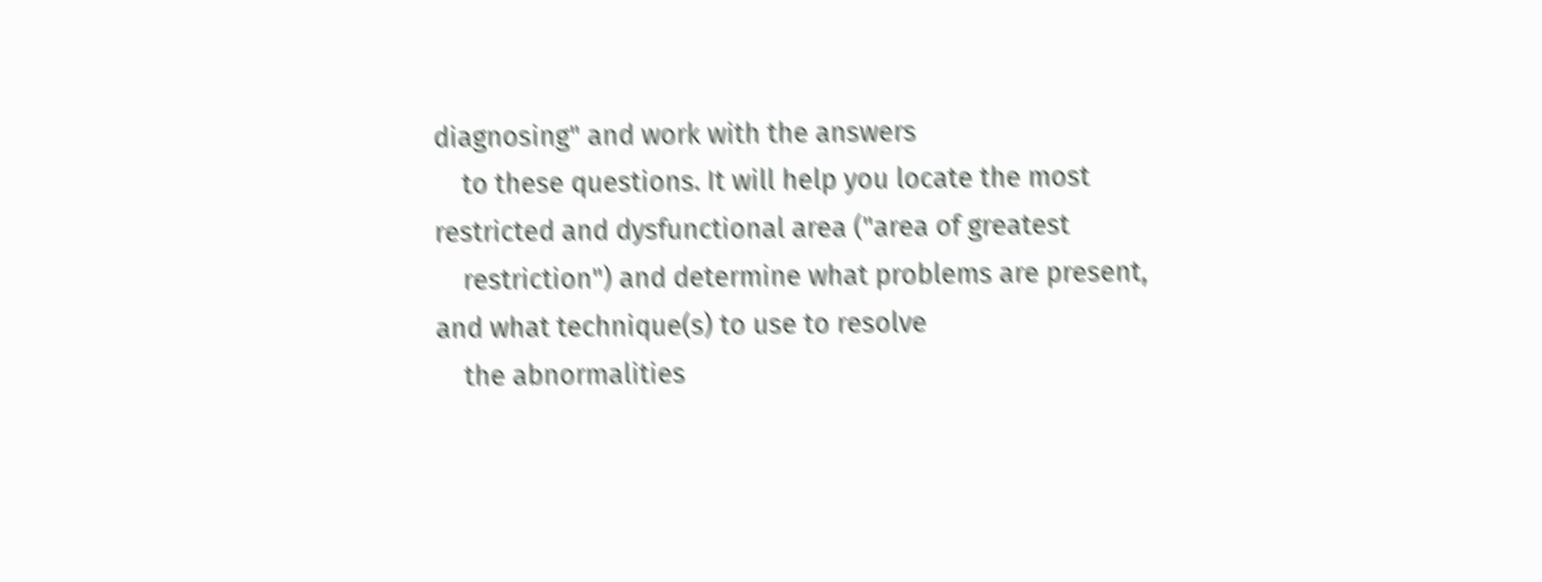diagnosing" and work with the answers
    to these questions. It will help you locate the most restricted and dysfunctional area ("area of greatest
    restriction") and determine what problems are present, and what technique(s) to use to resolve
    the abnormalities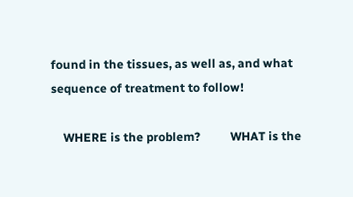found in the tissues, as well as, and what sequence of treatment to follow!

    WHERE is the problem?          WHAT is the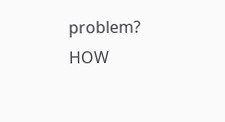problem?          HOW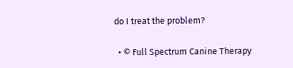do I treat the problem?

  • © Full Spectrum Canine Therapy